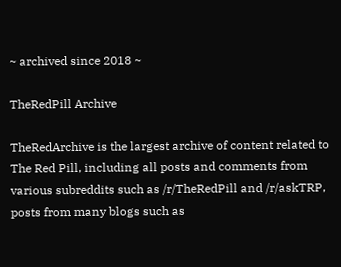~ archived since 2018 ~

TheRedPill Archive

TheRedArchive is the largest archive of content related to The Red Pill, including all posts and comments from various subreddits such as /r/TheRedPill and /r/askTRP, posts from many blogs such as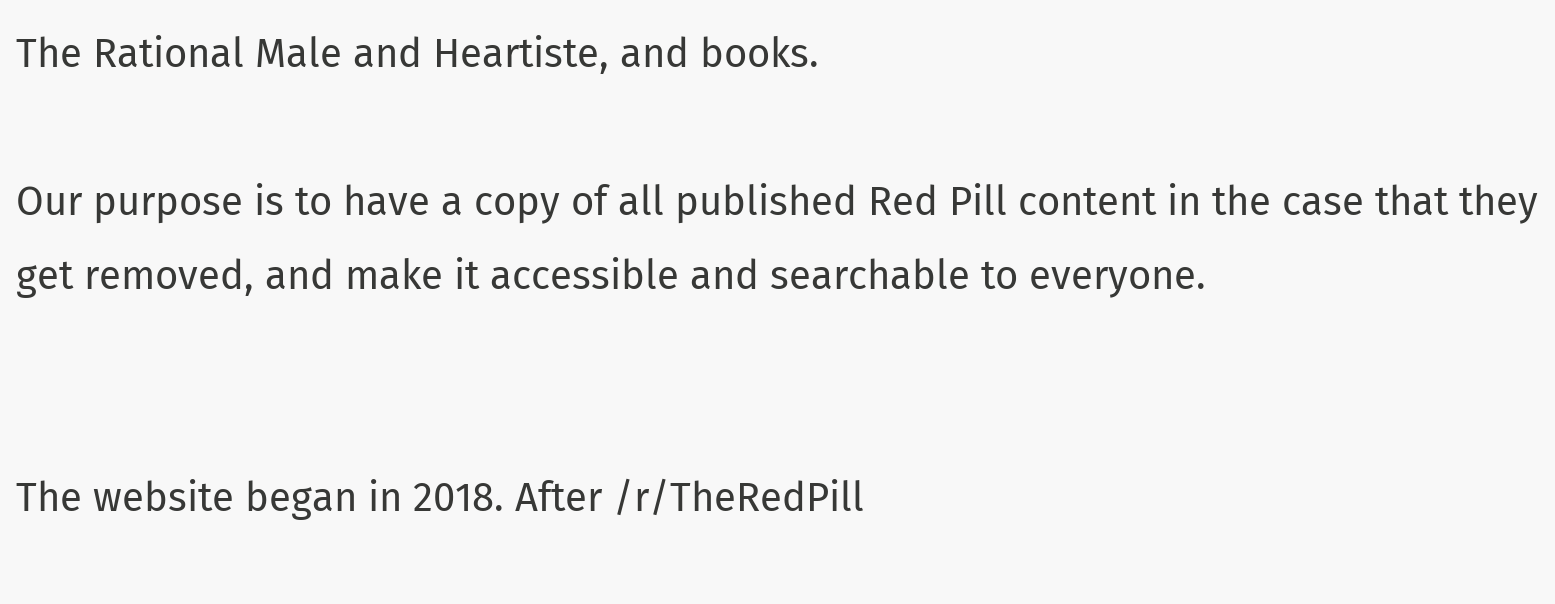The Rational Male and Heartiste, and books.

Our purpose is to have a copy of all published Red Pill content in the case that they get removed, and make it accessible and searchable to everyone.


The website began in 2018. After /r/TheRedPill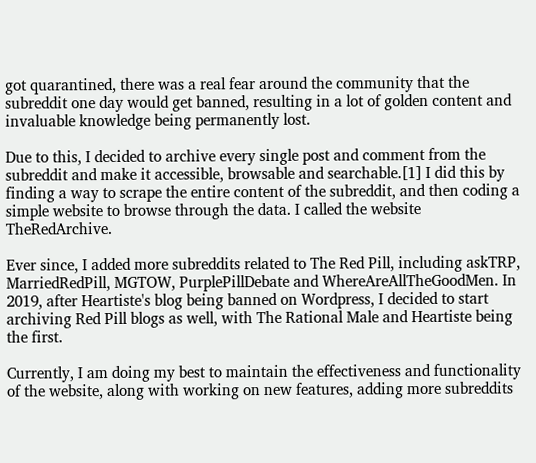got quarantined, there was a real fear around the community that the subreddit one day would get banned, resulting in a lot of golden content and invaluable knowledge being permanently lost.

Due to this, I decided to archive every single post and comment from the subreddit and make it accessible, browsable and searchable.[1] I did this by finding a way to scrape the entire content of the subreddit, and then coding a simple website to browse through the data. I called the website TheRedArchive.

Ever since, I added more subreddits related to The Red Pill, including askTRP, MarriedRedPill, MGTOW, PurplePillDebate and WhereAreAllTheGoodMen. In 2019, after Heartiste's blog being banned on Wordpress, I decided to start archiving Red Pill blogs as well, with The Rational Male and Heartiste being the first.

Currently, I am doing my best to maintain the effectiveness and functionality of the website, along with working on new features, adding more subreddits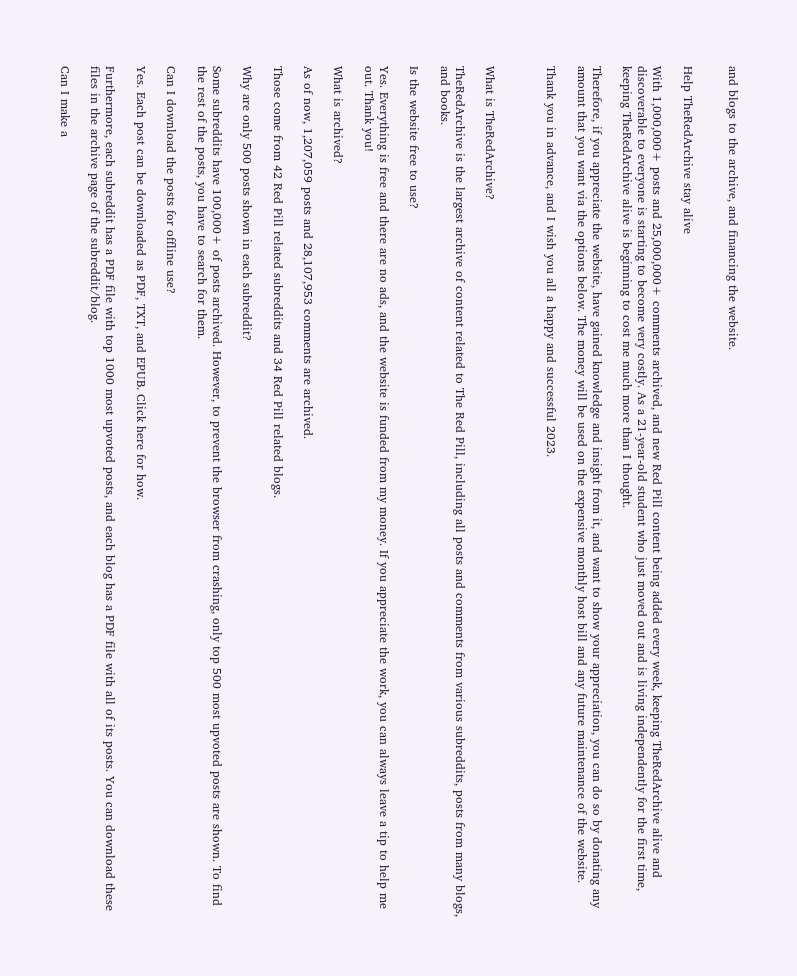and blogs to the archive, and financing the website.


Help TheRedArchive stay alive

With 1,000,000+ posts and 25,000,000+ comments archived, and new Red Pill content being added every week, keeping TheRedArchive alive and discoverable to everyone is starting to become very costly. As a 21-year-old student who just moved out and is living independently for the first time, keeping TheRedArchive alive is beginning to cost me much more than I thought.

Therefore, if you appreciate the website, have gained knowledge and insight from it, and want to show your appreciation, you can do so by donating any amount that you want via the options below. The money will be used on the expensive monthly host bill and any future maintenance of the website.

Thank you in advance, and I wish you all a happy and successful 2023.



What is TheRedArchive?

TheRedArchive is the largest archive of content related to The Red Pill, including all posts and comments from various subreddits, posts from many blogs, and books.

Is the website free to use?

Yes. Everything is free and there are no ads, and the website is funded from my money. If you appreciate the work, you can always leave a tip to help me out. Thank you!

What is archived?

As of now, 1,207,059 posts and 28,107,953 comments are archived.

Those come from 42 Red Pill related subreddits and 34 Red Pill related blogs.

Why are only 500 posts shown in each subreddit?

Some subreddits have 100,000+ of posts archived. However, to prevent the browser from crashing, only top 500 most upvoted posts are shown. To find the rest of the posts, you have to search for them.

Can I download the posts for offline use?

Yes. Each post can be downloaded as PDF, TXT, and EPUB. Click here for how.

Furthermore, each subreddit has a PDF file with top 1000 most upvoted posts, and each blog has a PDF file with all of its posts. You can download these files in the archive page of the subreddit/blog.

Can I make a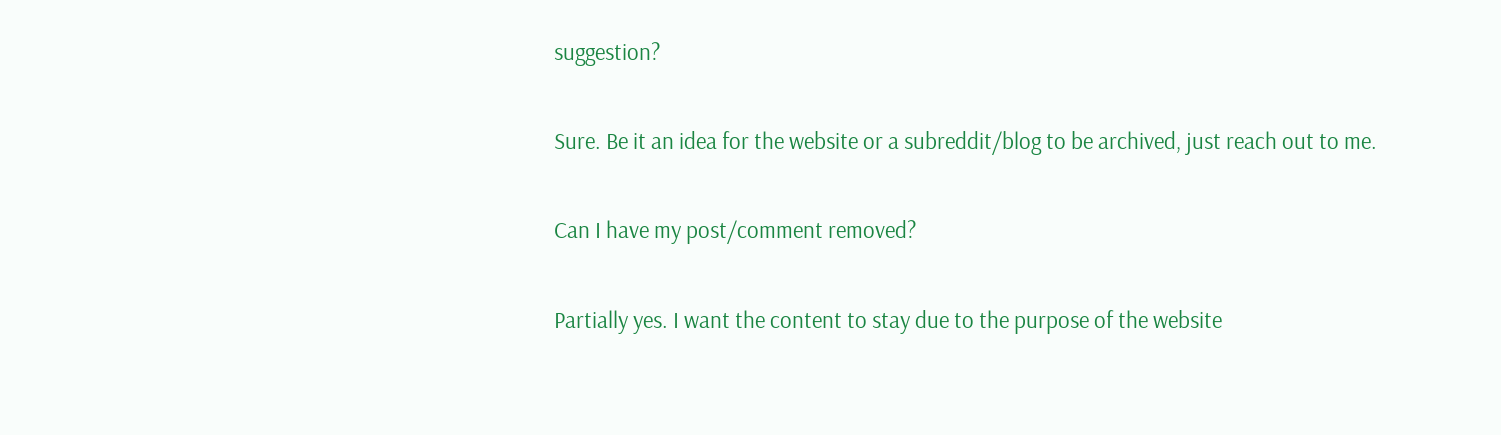suggestion?

Sure. Be it an idea for the website or a subreddit/blog to be archived, just reach out to me.

Can I have my post/comment removed?

Partially yes. I want the content to stay due to the purpose of the website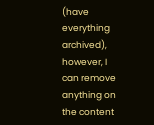(have everything archived), however, I can remove anything on the content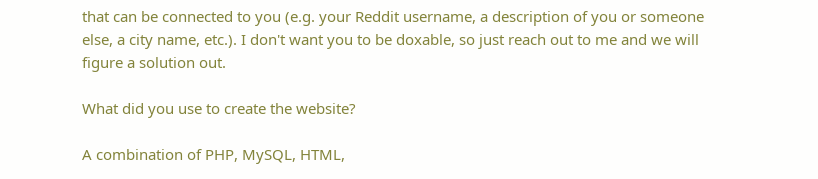that can be connected to you (e.g. your Reddit username, a description of you or someone else, a city name, etc.). I don't want you to be doxable, so just reach out to me and we will figure a solution out.

What did you use to create the website?

A combination of PHP, MySQL, HTML,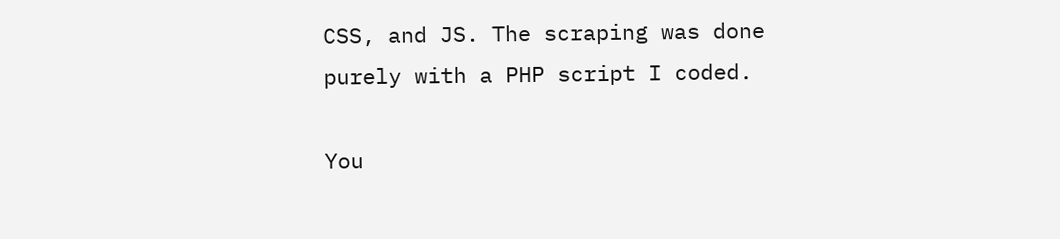CSS, and JS. The scraping was done purely with a PHP script I coded.

You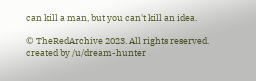can kill a man, but you can't kill an idea.

© TheRedArchive 2023. All rights reserved.
created by /u/dream-hunter